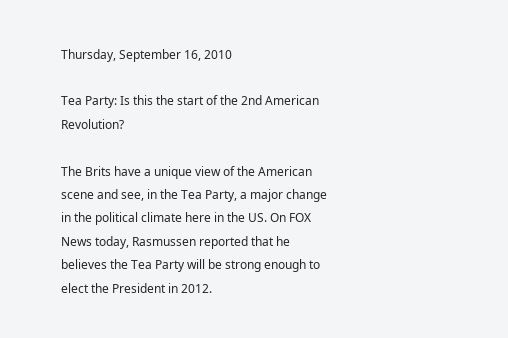Thursday, September 16, 2010

Tea Party: Is this the start of the 2nd American Revolution?

The Brits have a unique view of the American scene and see, in the Tea Party, a major change in the political climate here in the US. On FOX News today, Rasmussen reported that he believes the Tea Party will be strong enough to elect the President in 2012.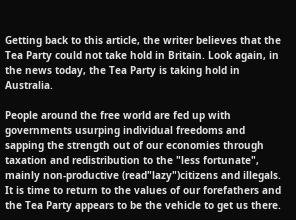Getting back to this article, the writer believes that the Tea Party could not take hold in Britain. Look again, in the news today, the Tea Party is taking hold in Australia.

People around the free world are fed up with governments usurping individual freedoms and sapping the strength out of our economies through taxation and redistribution to the "less fortunate", mainly non-productive (read"lazy")citizens and illegals. It is time to return to the values of our forefathers and the Tea Party appears to be the vehicle to get us there.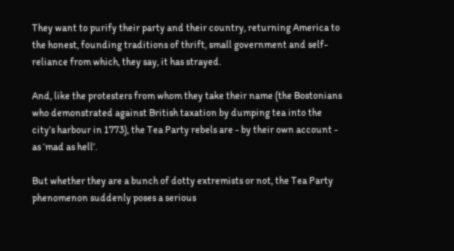They want to purify their party and their country, returning America to the honest, founding traditions of thrift, small government and self-reliance from which, they say, it has strayed.

And, like the protesters from whom they take their name (the Bostonians who demonstrated against British taxation by dumping tea into the city’s harbour in 1773), the Tea Party rebels are - by their own account - as ‘mad as hell’.

But whether they are a bunch of dotty extremists or not, the Tea Party phenomenon suddenly poses a serious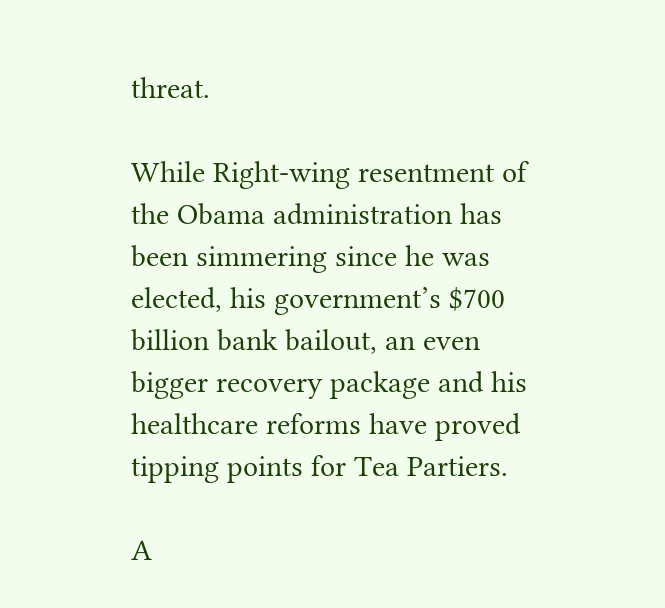threat.

While Right-wing resentment of the Obama administration has been simmering since he was elected, his government’s $700 billion bank bailout, an even bigger recovery package and his healthcare reforms have proved tipping points for Tea Partiers.

A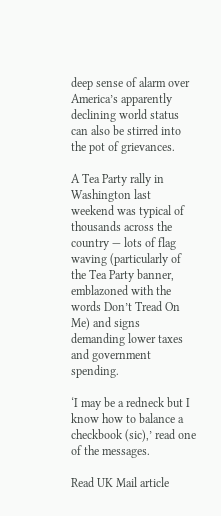deep sense of alarm over America’s apparently declining world status can also be stirred into the pot of grievances.

A Tea Party rally in Washington last weekend was typical of thousands across the country — lots of flag waving (particularly of the Tea Party banner, emblazoned with the words Don’t Tread On Me) and signs demanding lower taxes and government spending.

‘I may be a redneck but I know how to balance a checkbook (sic),’ read one of the messages.

Read UK Mail article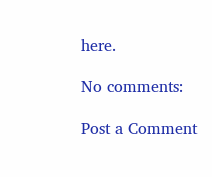here.

No comments:

Post a Comment